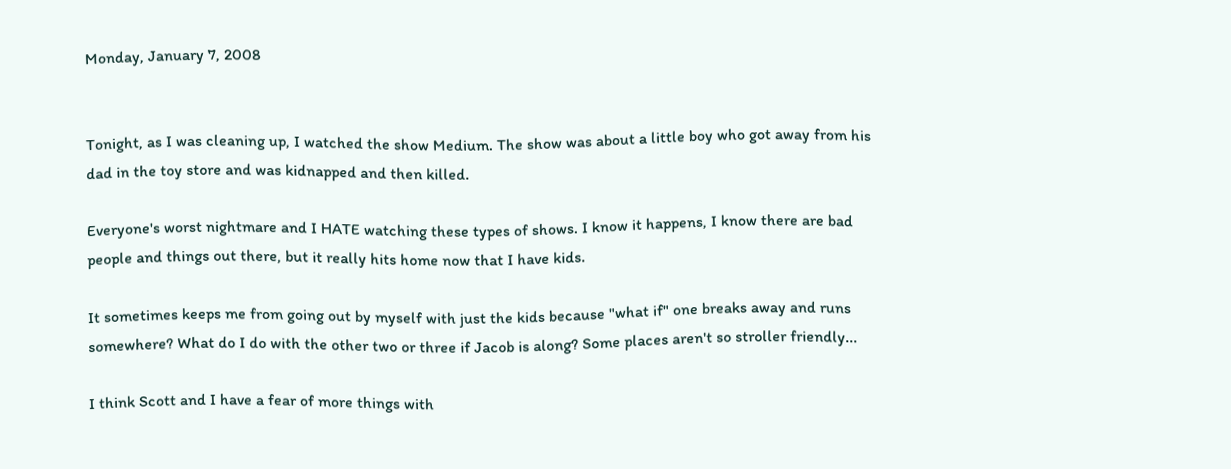Monday, January 7, 2008


Tonight, as I was cleaning up, I watched the show Medium. The show was about a little boy who got away from his dad in the toy store and was kidnapped and then killed.

Everyone's worst nightmare and I HATE watching these types of shows. I know it happens, I know there are bad people and things out there, but it really hits home now that I have kids.

It sometimes keeps me from going out by myself with just the kids because "what if" one breaks away and runs somewhere? What do I do with the other two or three if Jacob is along? Some places aren't so stroller friendly...

I think Scott and I have a fear of more things with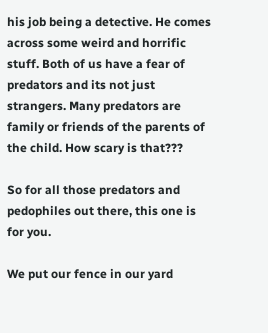his job being a detective. He comes across some weird and horrific stuff. Both of us have a fear of predators and its not just strangers. Many predators are family or friends of the parents of the child. How scary is that???

So for all those predators and pedophiles out there, this one is for you.

We put our fence in our yard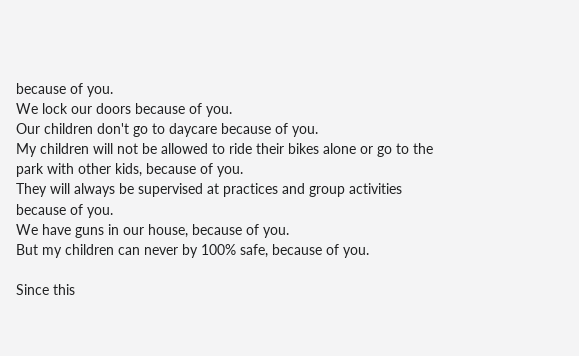because of you.
We lock our doors because of you.
Our children don't go to daycare because of you.
My children will not be allowed to ride their bikes alone or go to the park with other kids, because of you.
They will always be supervised at practices and group activities because of you.
We have guns in our house, because of you.
But my children can never by 100% safe, because of you.

Since this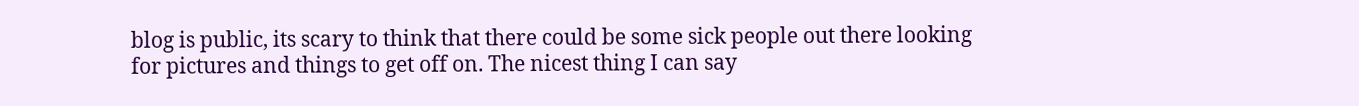blog is public, its scary to think that there could be some sick people out there looking for pictures and things to get off on. The nicest thing I can say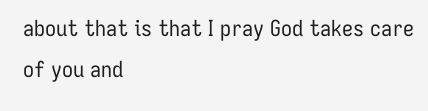about that is that I pray God takes care of you and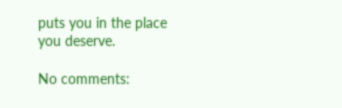puts you in the place you deserve.

No comments: